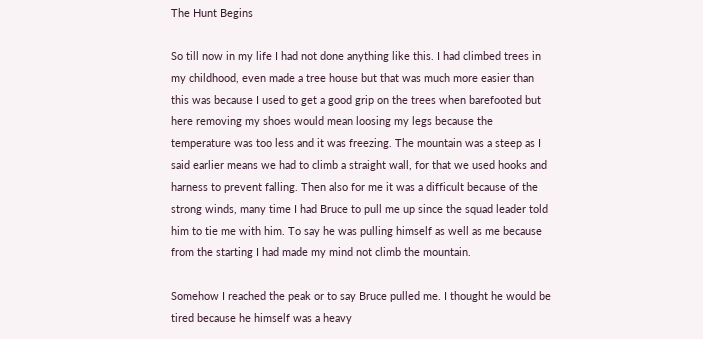The Hunt Begins

So till now in my life I had not done anything like this. I had climbed trees in my childhood, even made a tree house but that was much more easier than this was because I used to get a good grip on the trees when barefooted but here removing my shoes would mean loosing my legs because the temperature was too less and it was freezing. The mountain was a steep as I said earlier means we had to climb a straight wall, for that we used hooks and harness to prevent falling. Then also for me it was a difficult because of the strong winds, many time I had Bruce to pull me up since the squad leader told him to tie me with him. To say he was pulling himself as well as me because from the starting I had made my mind not climb the mountain.

Somehow I reached the peak or to say Bruce pulled me. I thought he would be tired because he himself was a heavy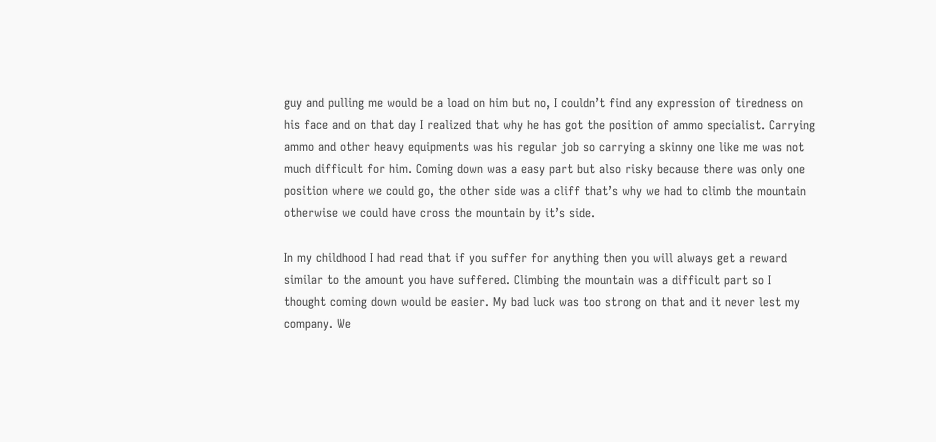guy and pulling me would be a load on him but no, I couldn’t find any expression of tiredness on his face and on that day I realized that why he has got the position of ammo specialist. Carrying ammo and other heavy equipments was his regular job so carrying a skinny one like me was not much difficult for him. Coming down was a easy part but also risky because there was only one position where we could go, the other side was a cliff that’s why we had to climb the mountain otherwise we could have cross the mountain by it’s side.

In my childhood I had read that if you suffer for anything then you will always get a reward similar to the amount you have suffered. Climbing the mountain was a difficult part so I thought coming down would be easier. My bad luck was too strong on that and it never lest my company. We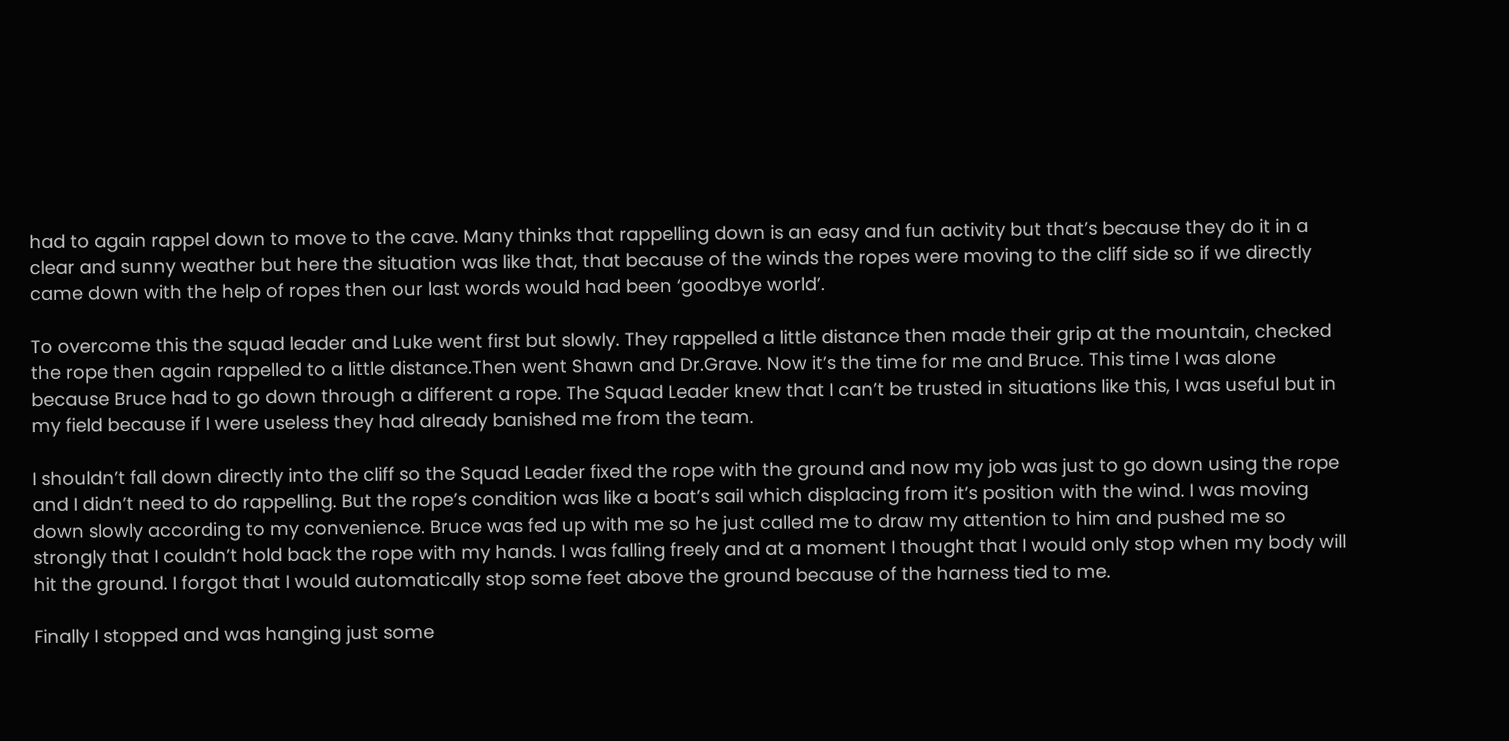had to again rappel down to move to the cave. Many thinks that rappelling down is an easy and fun activity but that’s because they do it in a clear and sunny weather but here the situation was like that, that because of the winds the ropes were moving to the cliff side so if we directly came down with the help of ropes then our last words would had been ‘goodbye world’.

To overcome this the squad leader and Luke went first but slowly. They rappelled a little distance then made their grip at the mountain, checked the rope then again rappelled to a little distance.Then went Shawn and Dr.Grave. Now it’s the time for me and Bruce. This time I was alone because Bruce had to go down through a different a rope. The Squad Leader knew that I can’t be trusted in situations like this, I was useful but in my field because if I were useless they had already banished me from the team.

I shouldn’t fall down directly into the cliff so the Squad Leader fixed the rope with the ground and now my job was just to go down using the rope and I didn’t need to do rappelling. But the rope’s condition was like a boat’s sail which displacing from it’s position with the wind. I was moving down slowly according to my convenience. Bruce was fed up with me so he just called me to draw my attention to him and pushed me so strongly that I couldn’t hold back the rope with my hands. I was falling freely and at a moment I thought that I would only stop when my body will hit the ground. I forgot that I would automatically stop some feet above the ground because of the harness tied to me.

Finally I stopped and was hanging just some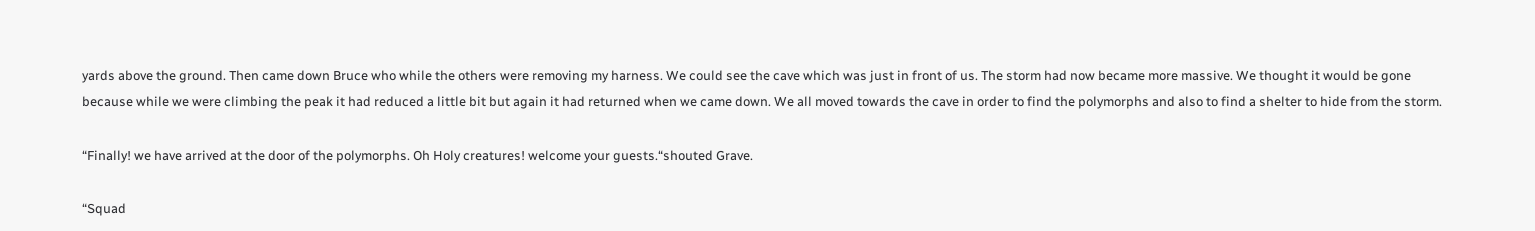yards above the ground. Then came down Bruce who while the others were removing my harness. We could see the cave which was just in front of us. The storm had now became more massive. We thought it would be gone because while we were climbing the peak it had reduced a little bit but again it had returned when we came down. We all moved towards the cave in order to find the polymorphs and also to find a shelter to hide from the storm.

“Finally! we have arrived at the door of the polymorphs. Oh Holy creatures! welcome your guests.“shouted Grave.

“Squad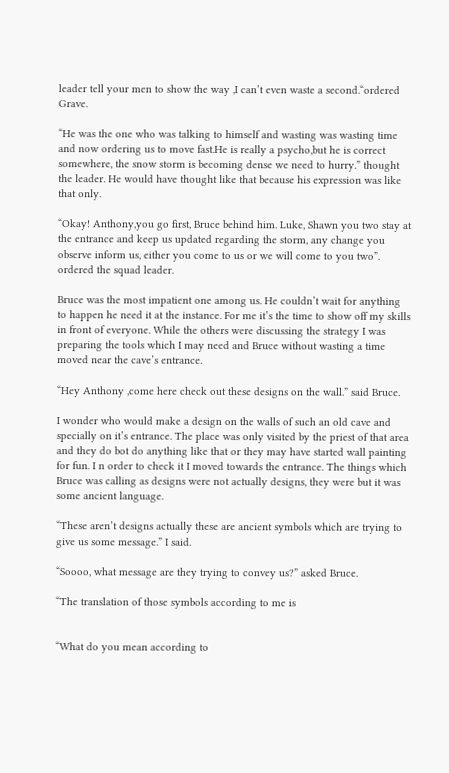leader tell your men to show the way ,I can’t even waste a second.“ordered Grave.

“He was the one who was talking to himself and wasting was wasting time and now ordering us to move fast.He is really a psycho,but he is correct somewhere, the snow storm is becoming dense we need to hurry.” thought the leader. He would have thought like that because his expression was like that only.

“Okay! Anthony,you go first, Bruce behind him. Luke, Shawn you two stay at the entrance and keep us updated regarding the storm, any change you observe inform us, either you come to us or we will come to you two”. ordered the squad leader.

Bruce was the most impatient one among us. He couldn’t wait for anything to happen he need it at the instance. For me it’s the time to show off my skills in front of everyone. While the others were discussing the strategy I was preparing the tools which I may need and Bruce without wasting a time moved near the cave’s entrance.

“Hey Anthony ,come here check out these designs on the wall.” said Bruce.

I wonder who would make a design on the walls of such an old cave and specially on it’s entrance. The place was only visited by the priest of that area and they do bot do anything like that or they may have started wall painting for fun. I n order to check it I moved towards the entrance. The things which Bruce was calling as designs were not actually designs, they were but it was some ancient language.

“These aren’t designs actually these are ancient symbols which are trying to give us some message.” I said.

“Soooo, what message are they trying to convey us?” asked Bruce.

“The translation of those symbols according to me is


“What do you mean according to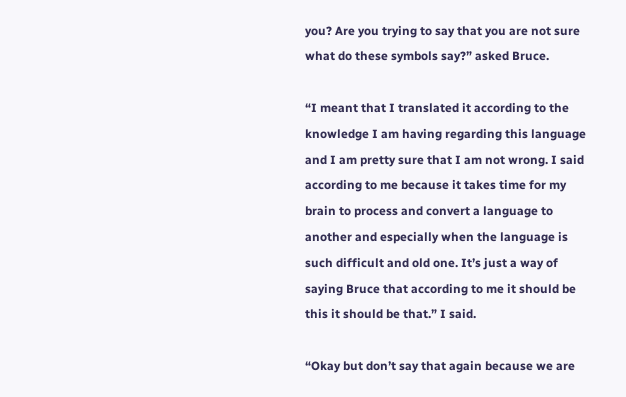you? Are you trying to say that you are not sure what do these symbols say?” asked Bruce.

“I meant that I translated it according to the knowledge I am having regarding this language and I am pretty sure that I am not wrong. I said according to me because it takes time for my brain to process and convert a language to another and especially when the language is such difficult and old one. It’s just a way of saying Bruce that according to me it should be this it should be that.” I said.

“Okay but don’t say that again because we are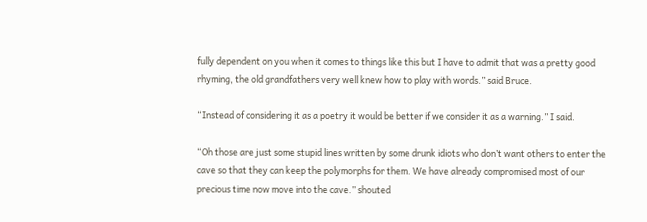fully dependent on you when it comes to things like this but I have to admit that was a pretty good rhyming, the old grandfathers very well knew how to play with words.” said Bruce.

“Instead of considering it as a poetry it would be better if we consider it as a warning.” I said.

“Oh those are just some stupid lines written by some drunk idiots who don’t want others to enter the cave so that they can keep the polymorphs for them. We have already compromised most of our precious time now move into the cave.” shouted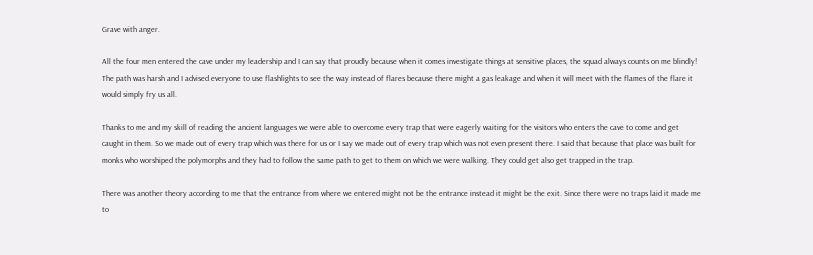Grave with anger.

All the four men entered the cave under my leadership and I can say that proudly because when it comes investigate things at sensitive places, the squad always counts on me blindly! The path was harsh and I advised everyone to use flashlights to see the way instead of flares because there might a gas leakage and when it will meet with the flames of the flare it would simply fry us all.

Thanks to me and my skill of reading the ancient languages we were able to overcome every trap that were eagerly waiting for the visitors who enters the cave to come and get caught in them. So we made out of every trap which was there for us or I say we made out of every trap which was not even present there. I said that because that place was built for monks who worshiped the polymorphs and they had to follow the same path to get to them on which we were walking. They could get also get trapped in the trap.

There was another theory according to me that the entrance from where we entered might not be the entrance instead it might be the exit. Since there were no traps laid it made me to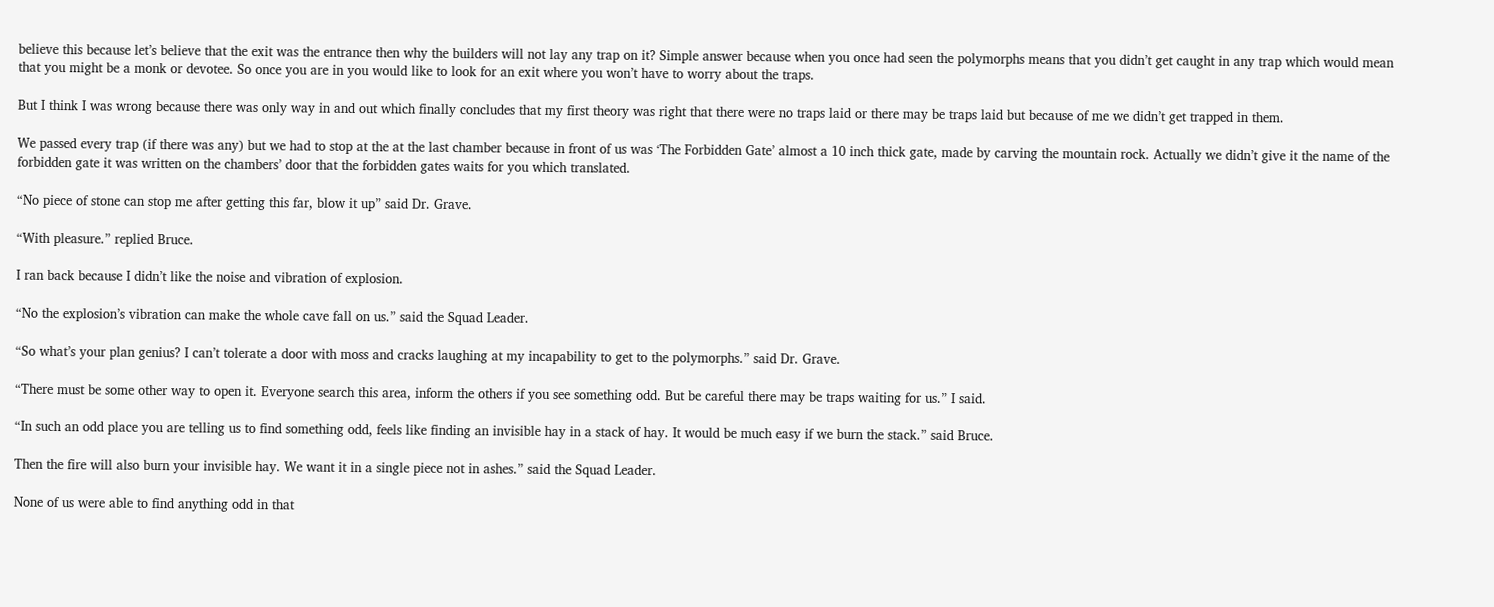believe this because let’s believe that the exit was the entrance then why the builders will not lay any trap on it? Simple answer because when you once had seen the polymorphs means that you didn’t get caught in any trap which would mean that you might be a monk or devotee. So once you are in you would like to look for an exit where you won’t have to worry about the traps.

But I think I was wrong because there was only way in and out which finally concludes that my first theory was right that there were no traps laid or there may be traps laid but because of me we didn’t get trapped in them.

We passed every trap (if there was any) but we had to stop at the at the last chamber because in front of us was ‘The Forbidden Gate’ almost a 10 inch thick gate, made by carving the mountain rock. Actually we didn’t give it the name of the forbidden gate it was written on the chambers’ door that the forbidden gates waits for you which translated.

“No piece of stone can stop me after getting this far, blow it up” said Dr. Grave.

“With pleasure.” replied Bruce.

I ran back because I didn’t like the noise and vibration of explosion.

“No the explosion’s vibration can make the whole cave fall on us.” said the Squad Leader.

“So what’s your plan genius? I can’t tolerate a door with moss and cracks laughing at my incapability to get to the polymorphs.” said Dr. Grave.

“There must be some other way to open it. Everyone search this area, inform the others if you see something odd. But be careful there may be traps waiting for us.” I said.

“In such an odd place you are telling us to find something odd, feels like finding an invisible hay in a stack of hay. It would be much easy if we burn the stack.” said Bruce.

Then the fire will also burn your invisible hay. We want it in a single piece not in ashes.” said the Squad Leader.

None of us were able to find anything odd in that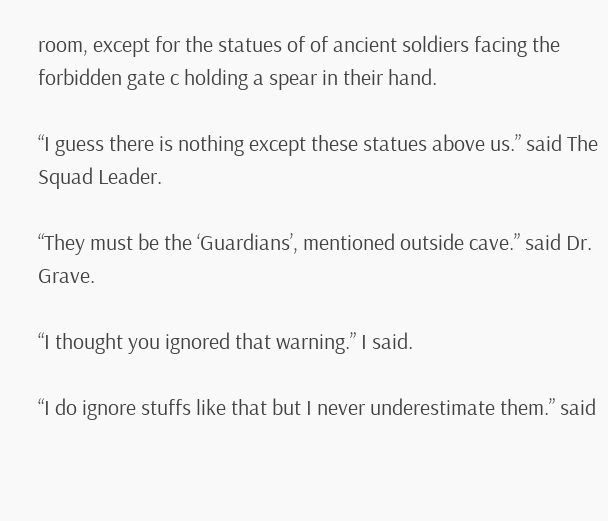room, except for the statues of of ancient soldiers facing the forbidden gate c holding a spear in their hand.

“I guess there is nothing except these statues above us.” said The Squad Leader.

“They must be the ‘Guardians’, mentioned outside cave.” said Dr. Grave.

“I thought you ignored that warning.” I said.

“I do ignore stuffs like that but I never underestimate them.” said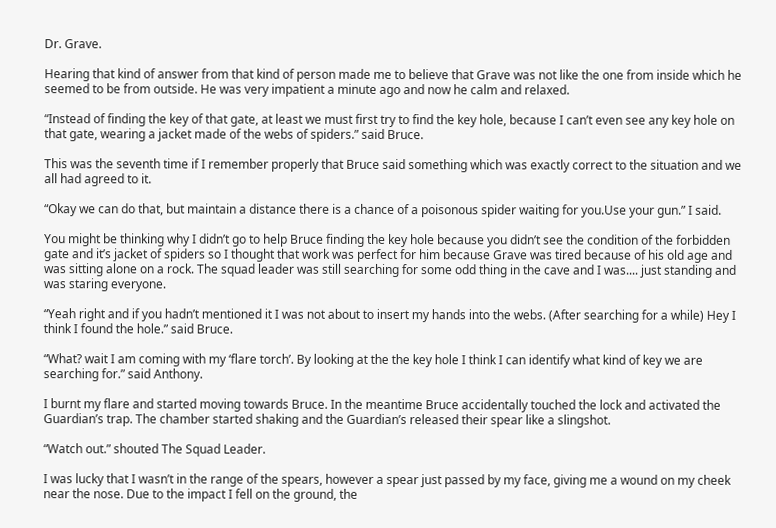Dr. Grave.

Hearing that kind of answer from that kind of person made me to believe that Grave was not like the one from inside which he seemed to be from outside. He was very impatient a minute ago and now he calm and relaxed.

“Instead of finding the key of that gate, at least we must first try to find the key hole, because I can’t even see any key hole on that gate, wearing a jacket made of the webs of spiders.” said Bruce.

This was the seventh time if I remember properly that Bruce said something which was exactly correct to the situation and we all had agreed to it.

“Okay we can do that, but maintain a distance there is a chance of a poisonous spider waiting for you.Use your gun.” I said.

You might be thinking why I didn’t go to help Bruce finding the key hole because you didn’t see the condition of the forbidden gate and it’s jacket of spiders so I thought that work was perfect for him because Grave was tired because of his old age and was sitting alone on a rock. The squad leader was still searching for some odd thing in the cave and I was.... just standing and was staring everyone.

“Yeah right and if you hadn’t mentioned it I was not about to insert my hands into the webs. (After searching for a while) Hey I think I found the hole.” said Bruce.

“What? wait I am coming with my ‘flare torch’. By looking at the the key hole I think I can identify what kind of key we are searching for.” said Anthony.

I burnt my flare and started moving towards Bruce. In the meantime Bruce accidentally touched the lock and activated the Guardian’s trap. The chamber started shaking and the Guardian’s released their spear like a slingshot.

“Watch out.” shouted The Squad Leader.

I was lucky that I wasn’t in the range of the spears, however a spear just passed by my face, giving me a wound on my cheek near the nose. Due to the impact I fell on the ground, the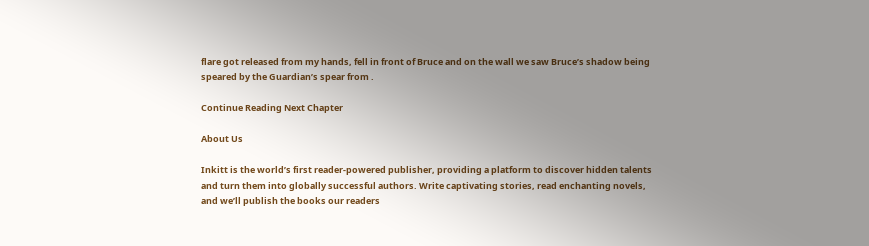flare got released from my hands, fell in front of Bruce and on the wall we saw Bruce’s shadow being speared by the Guardian’s spear from .

Continue Reading Next Chapter

About Us

Inkitt is the world’s first reader-powered publisher, providing a platform to discover hidden talents and turn them into globally successful authors. Write captivating stories, read enchanting novels, and we’ll publish the books our readers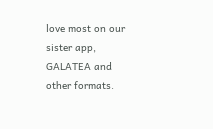love most on our sister app, GALATEA and other formats.